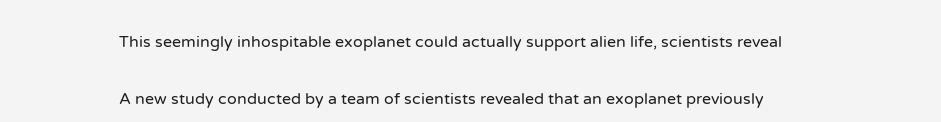This seemingly inhospitable exoplanet could actually support alien life, scientists reveal

A new study conducted by a team of scientists revealed that an exoplanet previously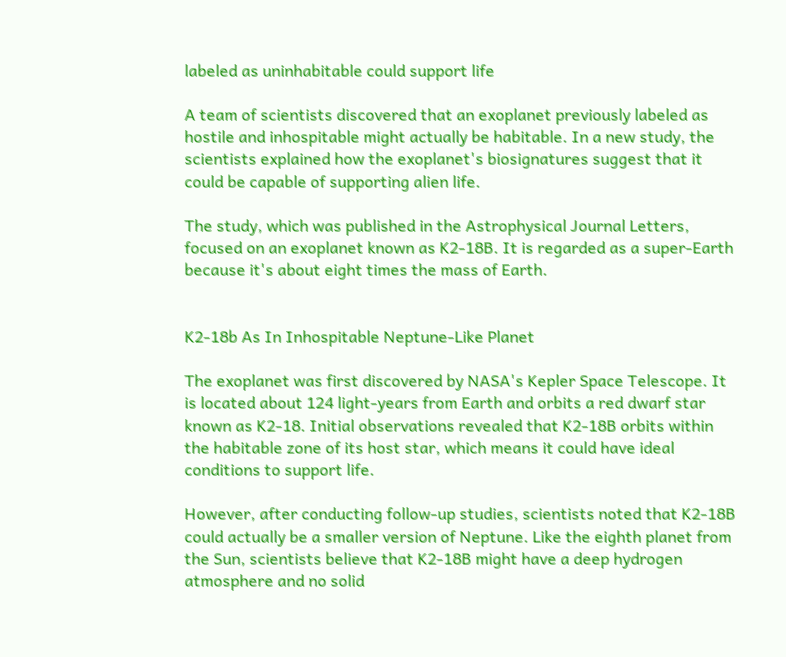labeled as uninhabitable could support life

A team of scientists discovered that an exoplanet previously labeled as hostile and inhospitable might actually be habitable. In a new study, the scientists explained how the exoplanet's biosignatures suggest that it could be capable of supporting alien life.

The study, which was published in the Astrophysical Journal Letters, focused on an exoplanet known as K2-18B. It is regarded as a super-Earth because it's about eight times the mass of Earth.


K2-18b As In Inhospitable Neptune-Like Planet

The exoplanet was first discovered by NASA's Kepler Space Telescope. It is located about 124 light-years from Earth and orbits a red dwarf star known as K2-18. Initial observations revealed that K2-18B orbits within the habitable zone of its host star, which means it could have ideal conditions to support life.

However, after conducting follow-up studies, scientists noted that K2-18B could actually be a smaller version of Neptune. Like the eighth planet from the Sun, scientists believe that K2-18B might have a deep hydrogen atmosphere and no solid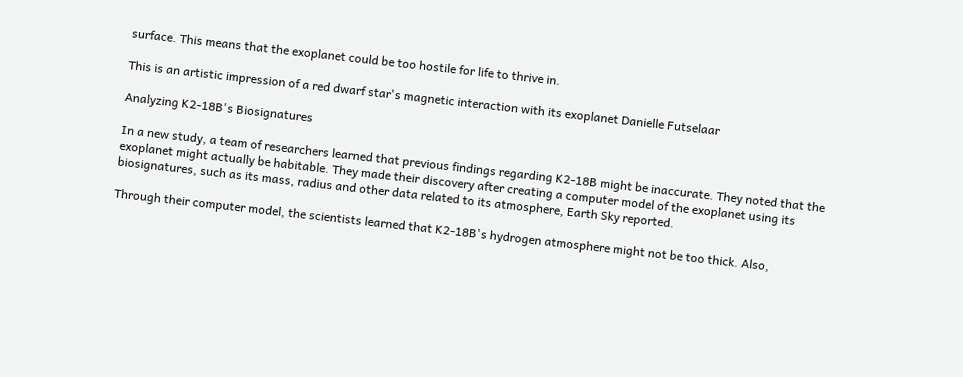surface. This means that the exoplanet could be too hostile for life to thrive in.

This is an artistic impression of a red dwarf star's magnetic interaction with its exoplanet Danielle Futselaar

Analyzing K2-18B's Biosignatures

In a new study, a team of researchers learned that previous findings regarding K2-18B might be inaccurate. They noted that the exoplanet might actually be habitable. They made their discovery after creating a computer model of the exoplanet using its biosignatures, such as its mass, radius and other data related to its atmosphere, Earth Sky reported.

Through their computer model, the scientists learned that K2-18B's hydrogen atmosphere might not be too thick. Also,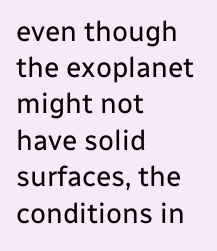even though the exoplanet might not have solid surfaces, the conditions in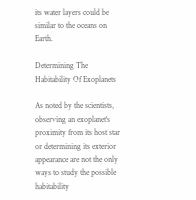its water layers could be similar to the oceans on Earth.

Determining The Habitability Of Exoplanets

As noted by the scientists, observing an exoplanet's proximity from its host star or determining its exterior appearance are not the only ways to study the possible habitability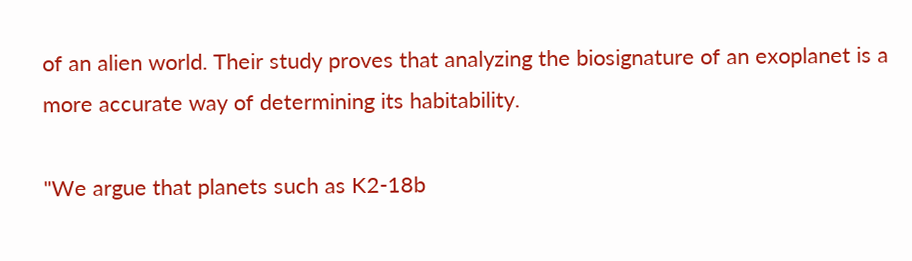of an alien world. Their study proves that analyzing the biosignature of an exoplanet is a more accurate way of determining its habitability.

"We argue that planets such as K2-18b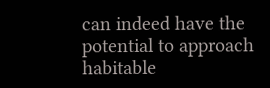can indeed have the potential to approach habitable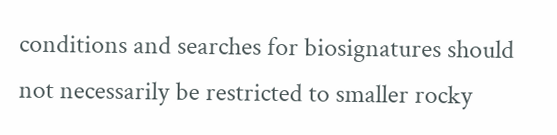conditions and searches for biosignatures should not necessarily be restricted to smaller rocky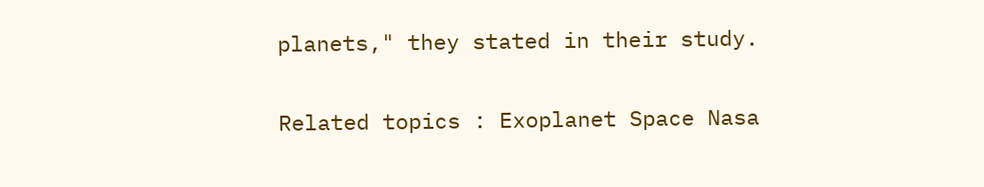planets," they stated in their study.

Related topics : Exoplanet Space Nasa